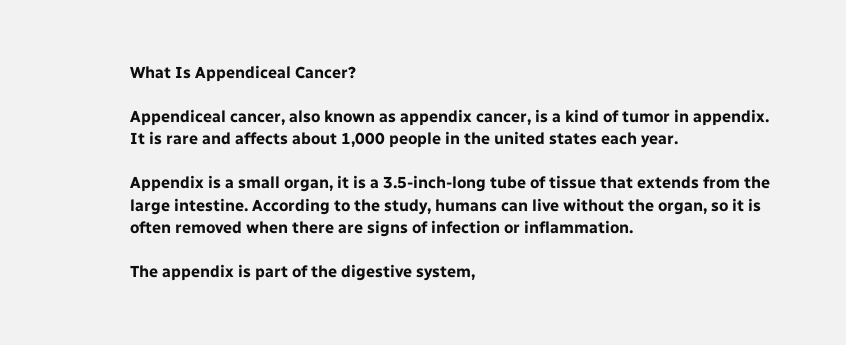What Is Appendiceal Cancer?

Appendiceal cancer, also known as appendix cancer, is a kind of tumor in appendix. It is rare and affects about 1,000 people in the united states each year.

Appendix is a small organ, it is a 3.5-inch-long tube of tissue that extends from the large intestine. According to the study, humans can live without the organ, so it is often removed when there are signs of infection or inflammation.

The appendix is part of the digestive system,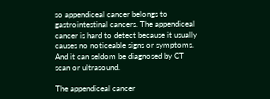so appendiceal cancer belongs to gastrointestinal cancers. The appendiceal cancer is hard to detect because it usually causes no noticeable signs or symptoms. And it can seldom be diagnosed by CT scan or ultrasound.

The appendiceal cancer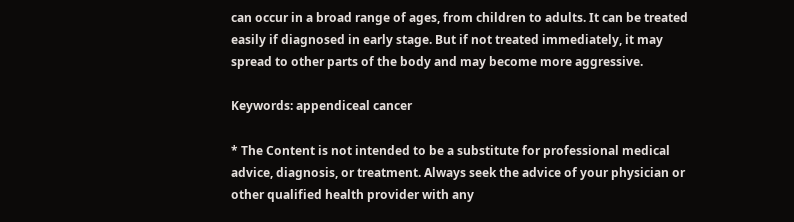can occur in a broad range of ages, from children to adults. It can be treated easily if diagnosed in early stage. But if not treated immediately, it may spread to other parts of the body and may become more aggressive.

Keywords: appendiceal cancer

* The Content is not intended to be a substitute for professional medical advice, diagnosis, or treatment. Always seek the advice of your physician or other qualified health provider with any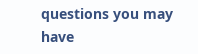questions you may have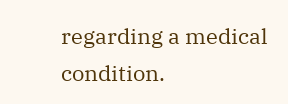regarding a medical condition.